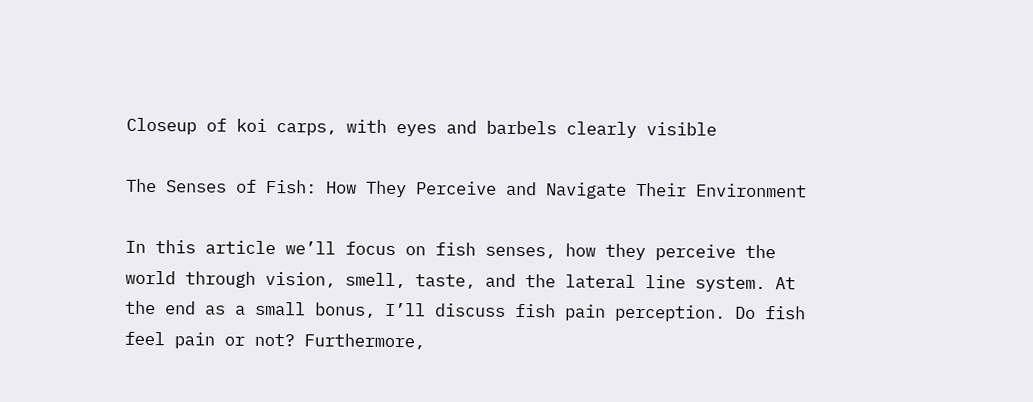Closeup of koi carps, with eyes and barbels clearly visible

The Senses of Fish: How They Perceive and Navigate Their Environment

In this article we’ll focus on fish senses, how they perceive the world through vision, smell, taste, and the lateral line system. At the end as a small bonus, I’ll discuss fish pain perception. Do fish feel pain or not? Furthermore,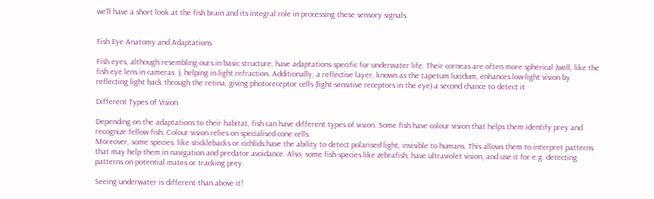we’ll have a short look at the fish brain and its integral role in processing these sensory signals.


Fish Eye Anatomy and Adaptations

Fish eyes, although resembling ours in basic structure, have adaptations specific for underwater life. Their corneas are often more spherical (well, like the fish eye lens in cameras  ), helping in light refraction. Additionally, a reflective layer, known as the tapetum lucidum, enhances low-light vision by reflecting light back through the retina, giving photoreceptor cells (light-sensitive receptors in the eye) a second chance to detect it

Different Types of Vision

Depending on the adaptations to their habitat, fish can have different types of vision. Some fish have colour vision that helps them identify prey and recognize fellow fish. Colour vision relies on specialised cone cells.
Moreover, some species, like sticklebacks or cichlids have the ability to detect polarised light, invisible to humans. This allows them to interpret patterns that may help them in navigation and predator avoidance. Also, some fish species like zebrafish, have ultraviolet vision, and use it for e.g. detecting patterns on potential mates or tracking prey.

Seeing underwater is different than above it!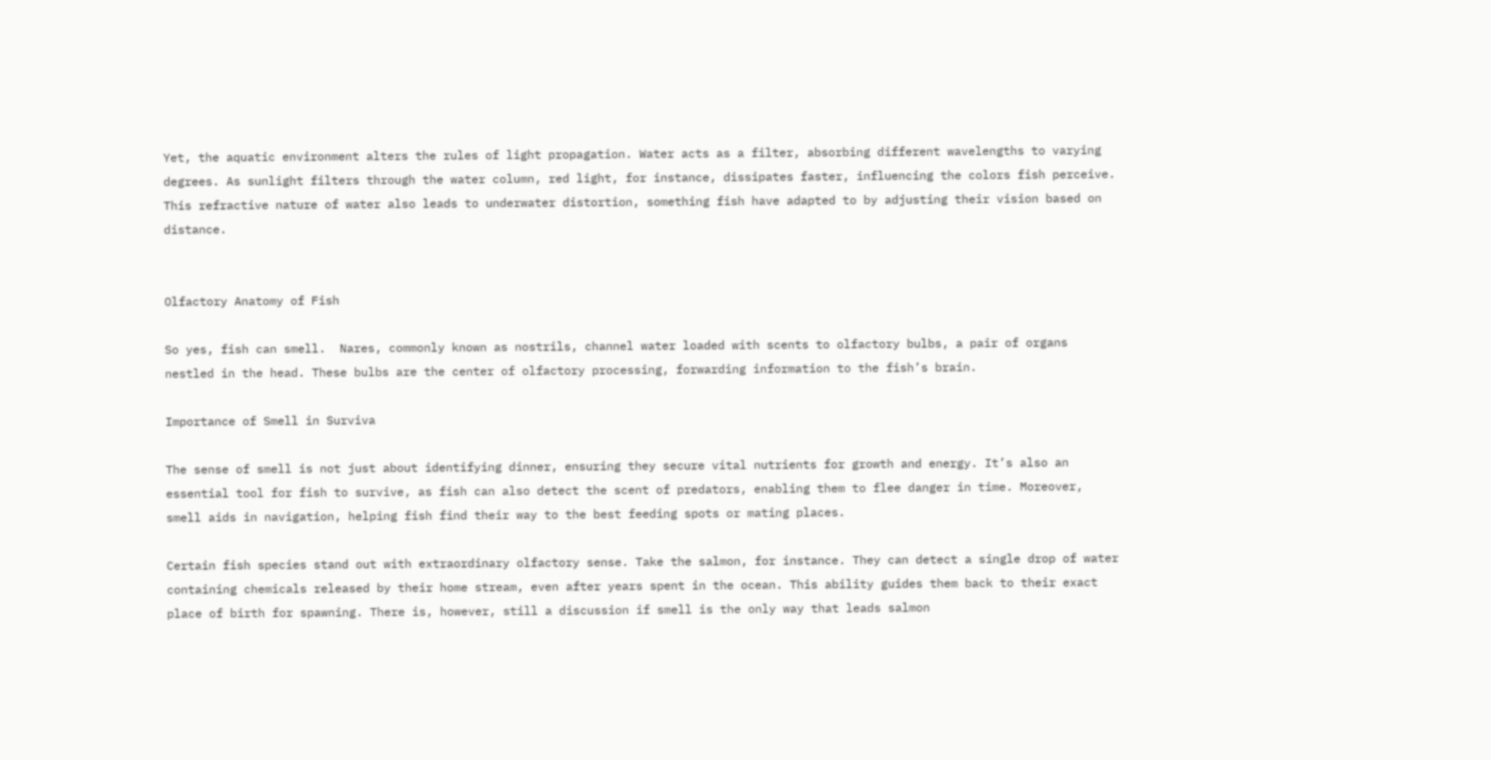Yet, the aquatic environment alters the rules of light propagation. Water acts as a filter, absorbing different wavelengths to varying degrees. As sunlight filters through the water column, red light, for instance, dissipates faster, influencing the colors fish perceive. This refractive nature of water also leads to underwater distortion, something fish have adapted to by adjusting their vision based on distance.


Olfactory Anatomy of Fish

So yes, fish can smell.  Nares, commonly known as nostrils, channel water loaded with scents to olfactory bulbs, a pair of organs nestled in the head. These bulbs are the center of olfactory processing, forwarding information to the fish’s brain.

Importance of Smell in Surviva

The sense of smell is not just about identifying dinner, ensuring they secure vital nutrients for growth and energy. It’s also an essential tool for fish to survive, as fish can also detect the scent of predators, enabling them to flee danger in time. Moreover, smell aids in navigation, helping fish find their way to the best feeding spots or mating places.

Certain fish species stand out with extraordinary olfactory sense. Take the salmon, for instance. They can detect a single drop of water containing chemicals released by their home stream, even after years spent in the ocean. This ability guides them back to their exact place of birth for spawning. There is, however, still a discussion if smell is the only way that leads salmon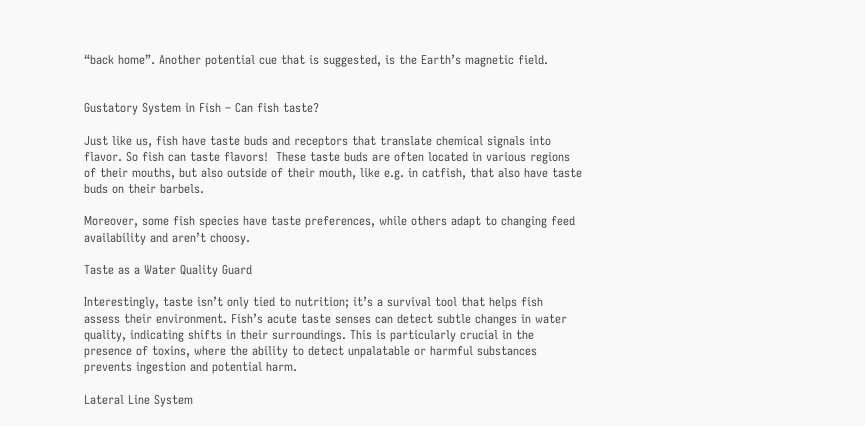“back home”. Another potential cue that is suggested, is the Earth’s magnetic field.


Gustatory System in Fish – Can fish taste?

Just like us, fish have taste buds and receptors that translate chemical signals into flavor. So fish can taste flavors!  These taste buds are often located in various regions of their mouths, but also outside of their mouth, like e.g. in catfish, that also have taste buds on their barbels.

Moreover, some fish species have taste preferences, while others adapt to changing feed availability and aren’t choosy.

Taste as a Water Quality Guard

Interestingly, taste isn’t only tied to nutrition; it’s a survival tool that helps fish assess their environment. Fish’s acute taste senses can detect subtle changes in water quality, indicating shifts in their surroundings. This is particularly crucial in the presence of toxins, where the ability to detect unpalatable or harmful substances prevents ingestion and potential harm.

Lateral Line System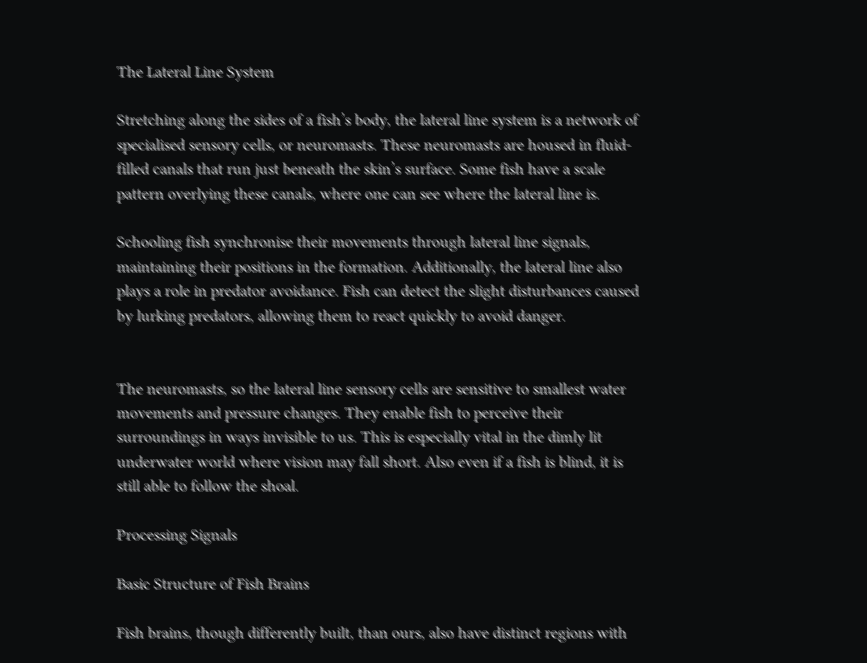The Lateral Line System

Stretching along the sides of a fish’s body, the lateral line system is a network of specialised sensory cells, or neuromasts. These neuromasts are housed in fluid-filled canals that run just beneath the skin’s surface. Some fish have a scale pattern overlying these canals, where one can see where the lateral line is.

Schooling fish synchronise their movements through lateral line signals, maintaining their positions in the formation. Additionally, the lateral line also plays a role in predator avoidance. Fish can detect the slight disturbances caused by lurking predators, allowing them to react quickly to avoid danger.


The neuromasts, so the lateral line sensory cells are sensitive to smallest water movements and pressure changes. They enable fish to perceive their surroundings in ways invisible to us. This is especially vital in the dimly lit underwater world where vision may fall short. Also even if a fish is blind, it is still able to follow the shoal.

Processing Signals

Basic Structure of Fish Brains

Fish brains, though differently built, than ours, also have distinct regions with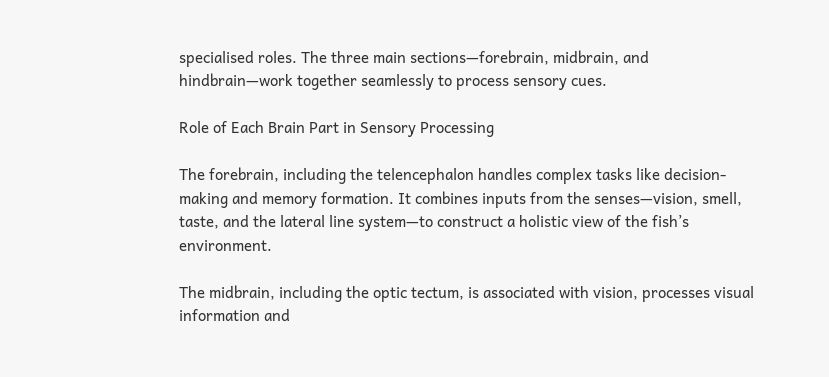specialised roles. The three main sections—forebrain, midbrain, and hindbrain—work together seamlessly to process sensory cues.

Role of Each Brain Part in Sensory Processing

The forebrain, including the telencephalon handles complex tasks like decision-making and memory formation. It combines inputs from the senses—vision, smell, taste, and the lateral line system—to construct a holistic view of the fish’s environment.

The midbrain, including the optic tectum, is associated with vision, processes visual information and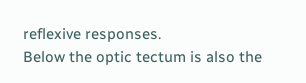reflexive responses.
Below the optic tectum is also the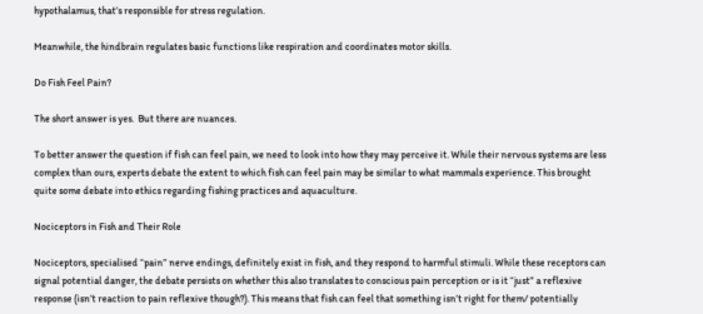hypothalamus, that’s responsible for stress regulation.

Meanwhile, the hindbrain regulates basic functions like respiration and coordinates motor skills.

Do Fish Feel Pain?

The short answer is yes.  But there are nuances.

To better answer the question if fish can feel pain, we need to look into how they may perceive it. While their nervous systems are less complex than ours, experts debate the extent to which fish can feel pain may be similar to what mammals experience. This brought quite some debate into ethics regarding fishing practices and aquaculture.

Nociceptors in Fish and Their Role

Nociceptors, specialised “pain” nerve endings, definitely exist in fish, and they respond to harmful stimuli. While these receptors can signal potential danger, the debate persists on whether this also translates to conscious pain perception or is it “just” a reflexive response (isn’t reaction to pain reflexive though?). This means that fish can feel that something isn’t right for them/ potentially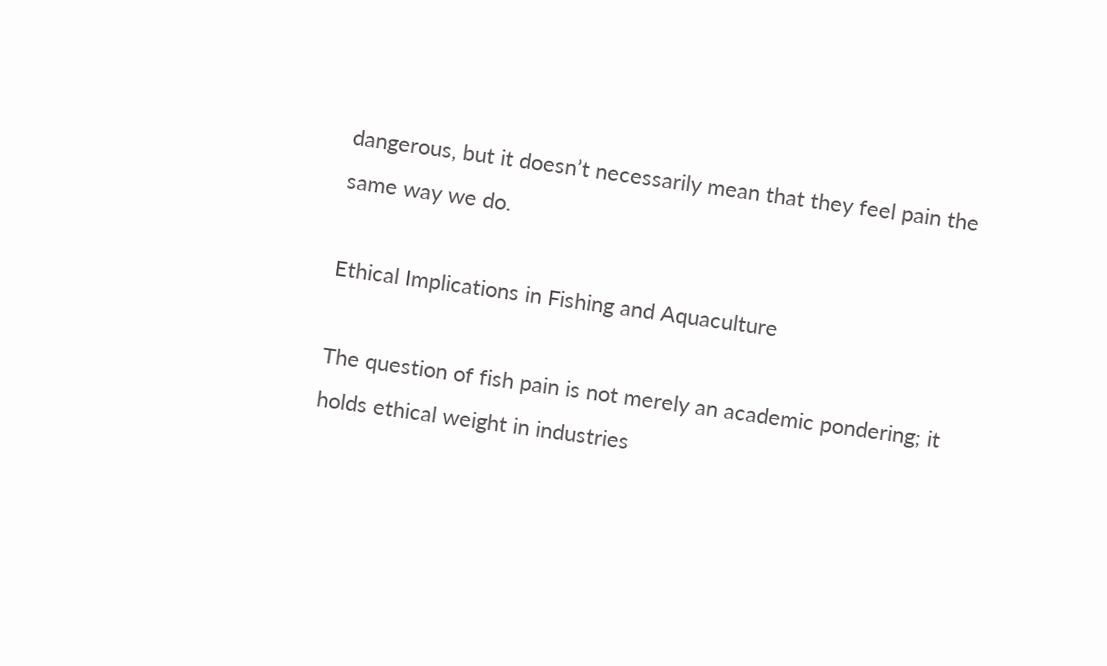dangerous, but it doesn’t necessarily mean that they feel pain the same way we do.

Ethical Implications in Fishing and Aquaculture

The question of fish pain is not merely an academic pondering; it holds ethical weight in industries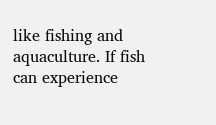like fishing and aquaculture. If fish can experience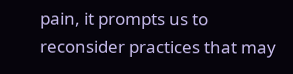pain, it prompts us to reconsider practices that may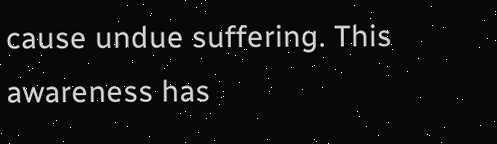cause undue suffering. This awareness has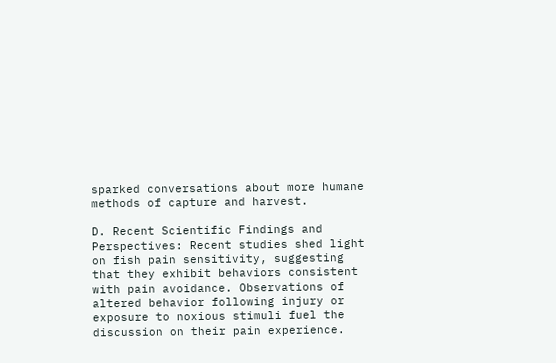sparked conversations about more humane methods of capture and harvest.

D. Recent Scientific Findings and Perspectives: Recent studies shed light on fish pain sensitivity, suggesting that they exhibit behaviors consistent with pain avoidance. Observations of altered behavior following injury or exposure to noxious stimuli fuel the discussion on their pain experience.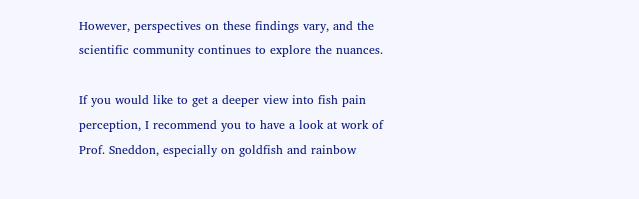However, perspectives on these findings vary, and the scientific community continues to explore the nuances.

If you would like to get a deeper view into fish pain perception, I recommend you to have a look at work of Prof. Sneddon, especially on goldfish and rainbow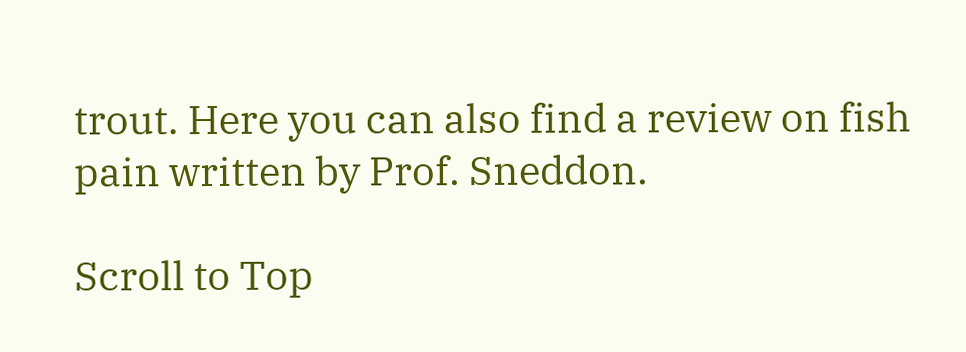trout. Here you can also find a review on fish pain written by Prof. Sneddon.

Scroll to Top